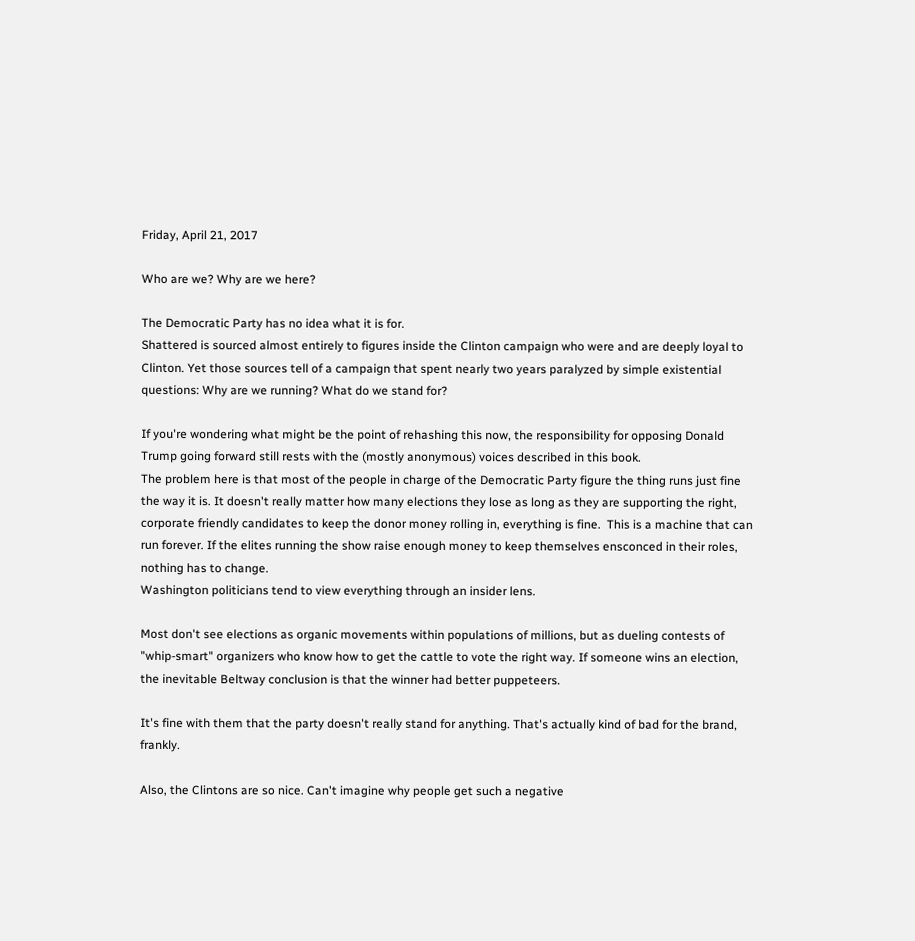Friday, April 21, 2017

Who are we? Why are we here?

The Democratic Party has no idea what it is for.
Shattered is sourced almost entirely to figures inside the Clinton campaign who were and are deeply loyal to Clinton. Yet those sources tell of a campaign that spent nearly two years paralyzed by simple existential questions: Why are we running? What do we stand for?

If you're wondering what might be the point of rehashing this now, the responsibility for opposing Donald Trump going forward still rests with the (mostly anonymous) voices described in this book.
The problem here is that most of the people in charge of the Democratic Party figure the thing runs just fine the way it is. It doesn't really matter how many elections they lose as long as they are supporting the right, corporate friendly candidates to keep the donor money rolling in, everything is fine.  This is a machine that can run forever. If the elites running the show raise enough money to keep themselves ensconced in their roles, nothing has to change.
Washington politicians tend to view everything through an insider lens.

Most don't see elections as organic movements within populations of millions, but as dueling contests of "whip-smart" organizers who know how to get the cattle to vote the right way. If someone wins an election, the inevitable Beltway conclusion is that the winner had better puppeteers.

It's fine with them that the party doesn't really stand for anything. That's actually kind of bad for the brand, frankly.

Also, the Clintons are so nice. Can't imagine why people get such a negative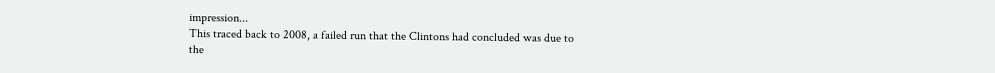impression...
This traced back to 2008, a failed run that the Clintons had concluded was due to the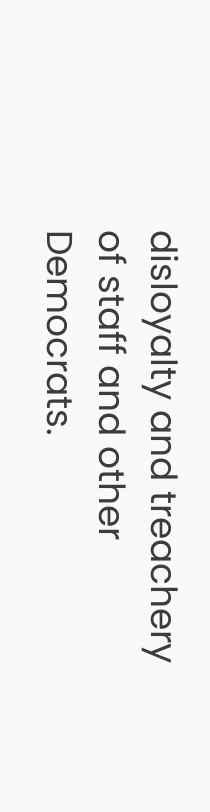disloyalty and treachery of staff and other Democrats.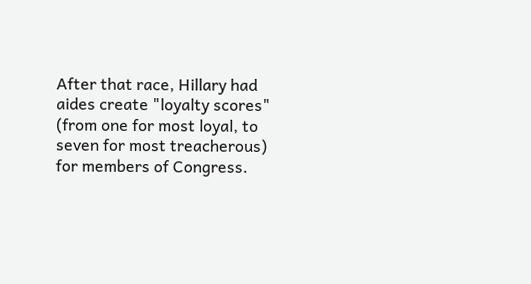After that race, Hillary had aides create "loyalty scores" (from one for most loyal, to seven for most treacherous) for members of Congress.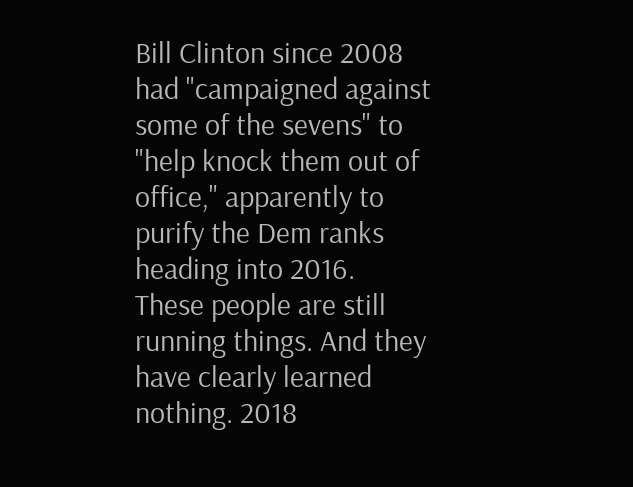Bill Clinton since 2008 had "campaigned against some of the sevens" to "help knock them out of office," apparently to purify the Dem ranks heading into 2016.
These people are still running things. And they have clearly learned nothing. 2018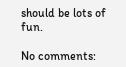should be lots of fun.

No comments: